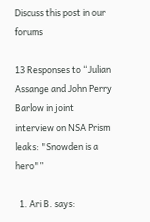Discuss this post in our forums

13 Responses to “Julian Assange and John Perry Barlow in joint interview on NSA Prism leaks: "Snowden is a hero"”

  1. Ari B. says: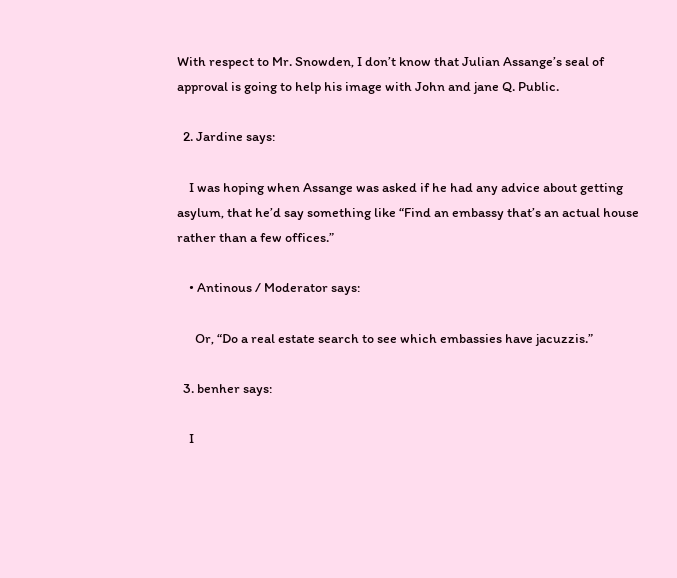With respect to Mr. Snowden, I don’t know that Julian Assange’s seal of approval is going to help his image with John and jane Q. Public.

  2. Jardine says:

    I was hoping when Assange was asked if he had any advice about getting asylum, that he’d say something like “Find an embassy that’s an actual house rather than a few offices.”

    • Antinous / Moderator says:

      Or, “Do a real estate search to see which embassies have jacuzzis.”

  3. benher says:

    I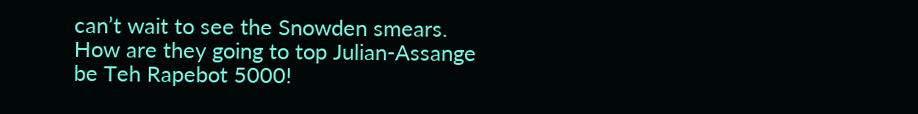can’t wait to see the Snowden smears. How are they going to top Julian-Assange be Teh Rapebot 5000!